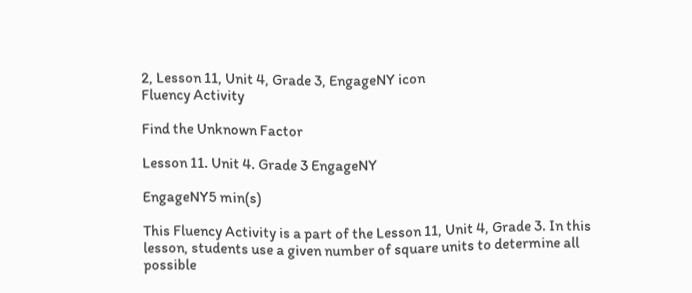2, Lesson 11, Unit 4, Grade 3, EngageNY icon
Fluency Activity

Find the Unknown Factor

Lesson 11. Unit 4. Grade 3 EngageNY

EngageNY5 min(s)

This Fluency Activity is a part of the Lesson 11, Unit 4, Grade 3. In this lesson, students use a given number of square units to determine all possible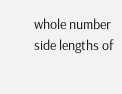whole number side lengths of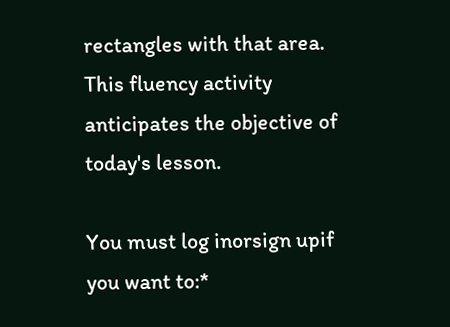rectangles with that area. This fluency activity anticipates the objective of today's lesson.

You must log inorsign upif you want to:*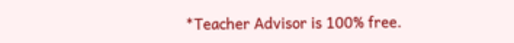*Teacher Advisor is 100% free.